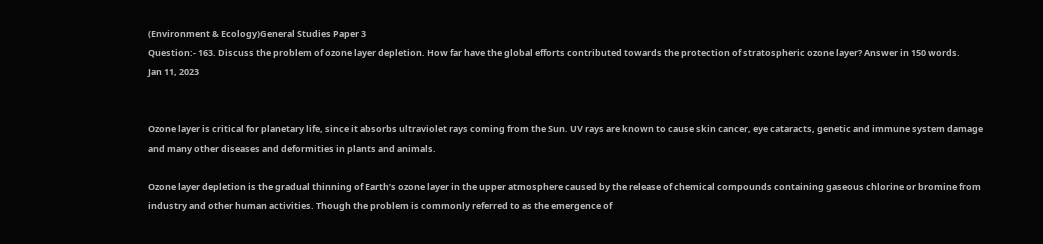(Environment & Ecology)General Studies Paper 3
Question:- 163. Discuss the problem of ozone layer depletion. How far have the global efforts contributed towards the protection of stratospheric ozone layer? Answer in 150 words.
Jan 11, 2023


Ozone layer is critical for planetary life, since it absorbs ultraviolet rays coming from the Sun. UV rays are known to cause skin cancer, eye cataracts, genetic and immune system damage and many other diseases and deformities in plants and animals.

Ozone layer depletion is the gradual thinning of Earth’s ozone layer in the upper atmosphere caused by the release of chemical compounds containing gaseous chlorine or bromine from industry and other human activities. Though the problem is commonly referred to as the emergence of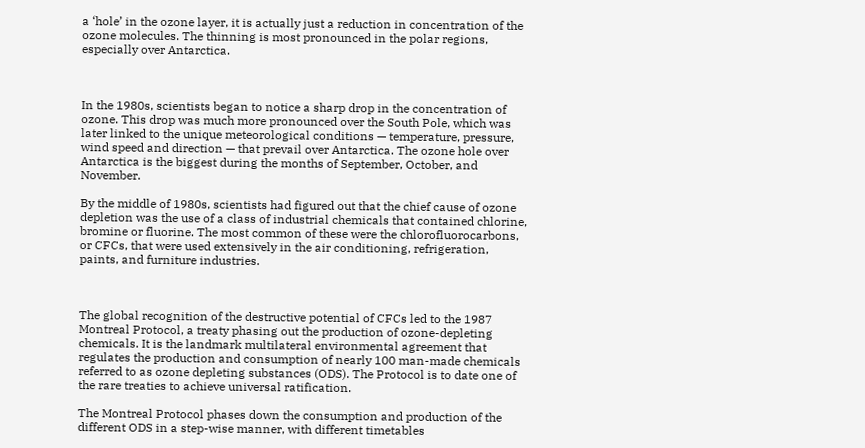a ‘hole’ in the ozone layer, it is actually just a reduction in concentration of the ozone molecules. The thinning is most pronounced in the polar regions, especially over Antarctica.



In the 1980s, scientists began to notice a sharp drop in the concentration of ozone. This drop was much more pronounced over the South Pole, which was later linked to the unique meteorological conditions — temperature, pressure, wind speed and direction — that prevail over Antarctica. The ozone hole over Antarctica is the biggest during the months of September, October, and November.

By the middle of 1980s, scientists had figured out that the chief cause of ozone depletion was the use of a class of industrial chemicals that contained chlorine, bromine or fluorine. The most common of these were the chlorofluorocarbons, or CFCs, that were used extensively in the air conditioning, refrigeration, paints, and furniture industries.



The global recognition of the destructive potential of CFCs led to the 1987 Montreal Protocol, a treaty phasing out the production of ozone-depleting chemicals. It is the landmark multilateral environmental agreement that regulates the production and consumption of nearly 100 man-made chemicals referred to as ozone depleting substances (ODS). The Protocol is to date one of the rare treaties to achieve universal ratification.

The Montreal Protocol phases down the consumption and production of the different ODS in a step-wise manner, with different timetables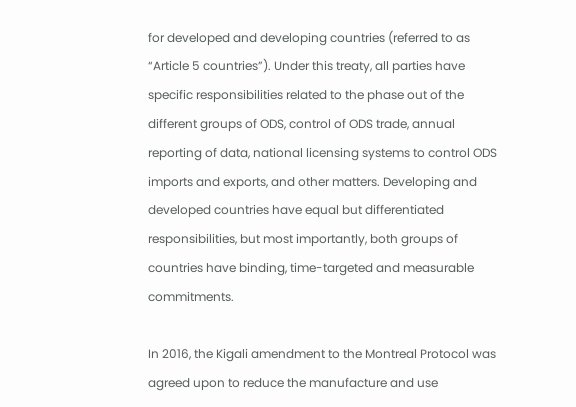for developed and developing countries (referred to as “Article 5 countries”). Under this treaty, all parties have specific responsibilities related to the phase out of the different groups of ODS, control of ODS trade, annual reporting of data, national licensing systems to control ODS imports and exports, and other matters. Developing and developed countries have equal but differentiated responsibilities, but most importantly, both groups of countries have binding, time-targeted and measurable commitments.

In 2016, the Kigali amendment to the Montreal Protocol was agreed upon to reduce the manufacture and use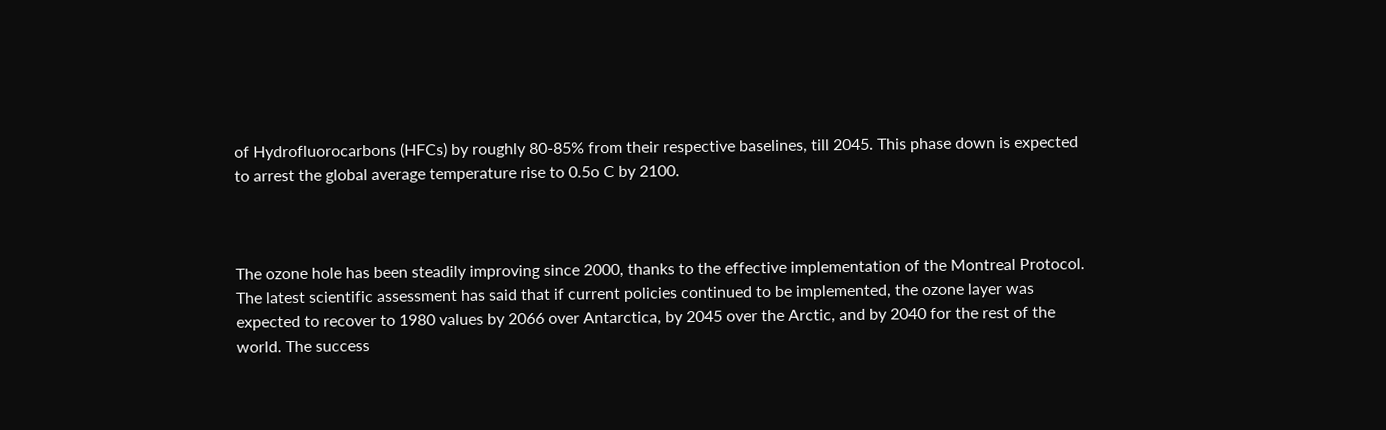of Hydrofluorocarbons (HFCs) by roughly 80-85% from their respective baselines, till 2045. This phase down is expected to arrest the global average temperature rise to 0.5o C by 2100.



The ozone hole has been steadily improving since 2000, thanks to the effective implementation of the Montreal Protocol. The latest scientific assessment has said that if current policies continued to be implemented, the ozone layer was expected to recover to 1980 values by 2066 over Antarctica, by 2045 over the Arctic, and by 2040 for the rest of the world. The success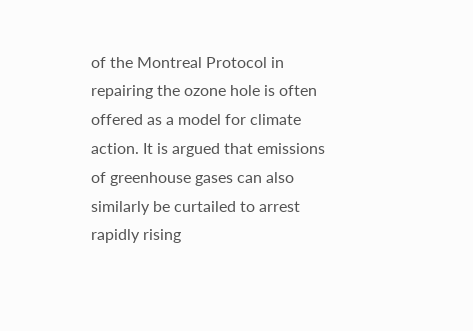of the Montreal Protocol in repairing the ozone hole is often offered as a model for climate action. It is argued that emissions of greenhouse gases can also similarly be curtailed to arrest rapidly rising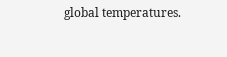global temperatures.